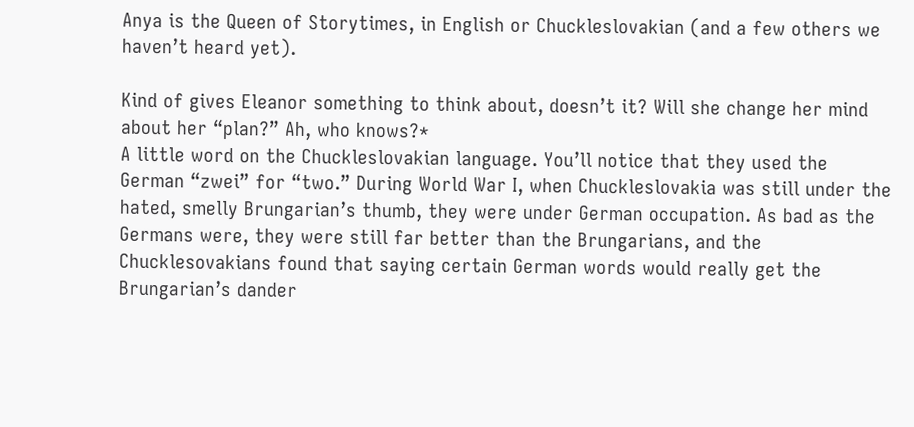Anya is the Queen of Storytimes, in English or Chuckleslovakian (and a few others we haven’t heard yet).

Kind of gives Eleanor something to think about, doesn’t it? Will she change her mind about her “plan?” Ah, who knows?*
A little word on the Chuckleslovakian language. You’ll notice that they used the German “zwei” for “two.” During World War I, when Chuckleslovakia was still under the hated, smelly Brungarian’s thumb, they were under German occupation. As bad as the Germans were, they were still far better than the Brungarians, and the Chucklesovakians found that saying certain German words would really get the Brungarian’s dander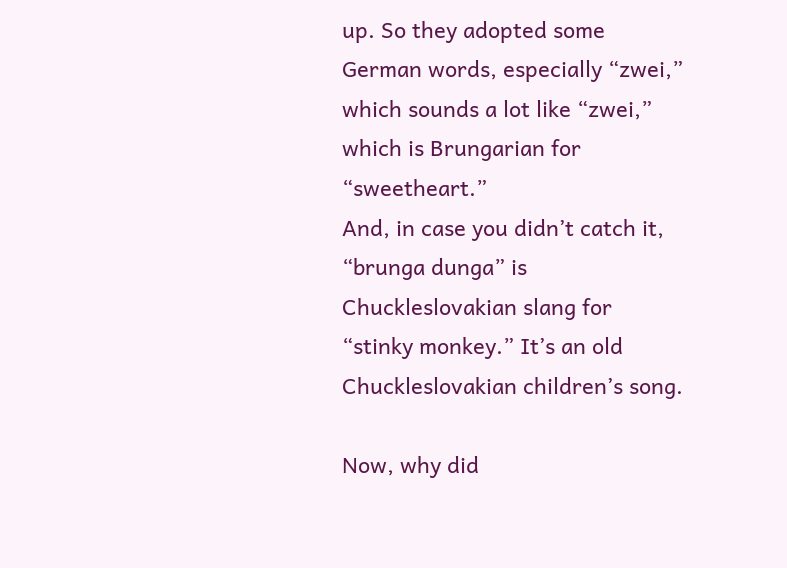up. So they adopted some German words, especially “zwei,” which sounds a lot like “zwei,” which is Brungarian for “sweetheart.”
And, in case you didn’t catch it, “brunga dunga” is Chuckleslovakian slang for “stinky monkey.” It’s an old Chuckleslovakian children’s song.

Now, why did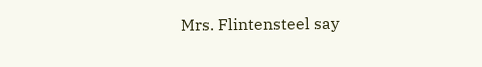Mrs. Flintensteel say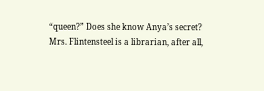“queen?” Does she know Anya’s secret?
Mrs. Flintensteel is a librarian, after all,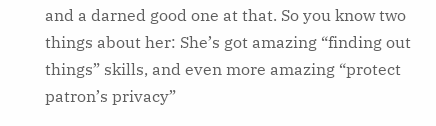and a darned good one at that. So you know two things about her: She’s got amazing “finding out things” skills, and even more amazing “protect patron’s privacy”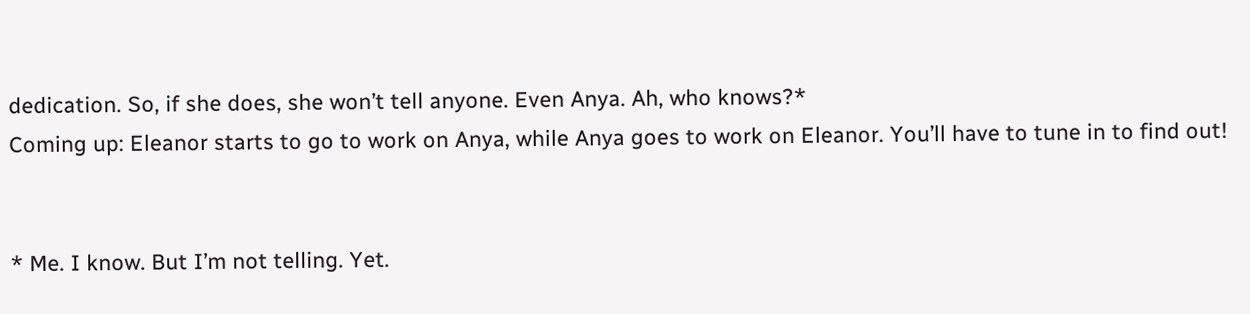dedication. So, if she does, she won’t tell anyone. Even Anya. Ah, who knows?*
Coming up: Eleanor starts to go to work on Anya, while Anya goes to work on Eleanor. You’ll have to tune in to find out!


* Me. I know. But I’m not telling. Yet.